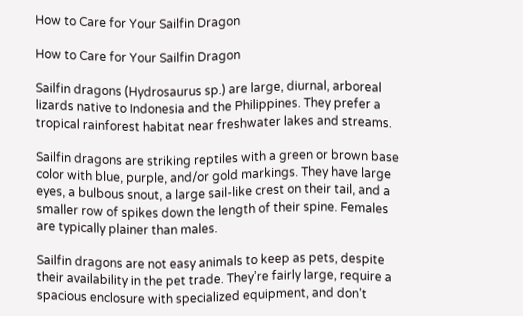How to Care for Your Sailfin Dragon

How to Care for Your Sailfin Dragon

Sailfin dragons (Hydrosaurus sp.) are large, diurnal, arboreal lizards native to Indonesia and the Philippines. They prefer a tropical rainforest habitat near freshwater lakes and streams.

Sailfin dragons are striking reptiles with a green or brown base color with blue, purple, and/or gold markings. They have large eyes, a bulbous snout, a large sail-like crest on their tail, and a smaller row of spikes down the length of their spine. Females are typically plainer than males.

Sailfin dragons are not easy animals to keep as pets, despite their availability in the pet trade. They’re fairly large, require a spacious enclosure with specialized equipment, and don’t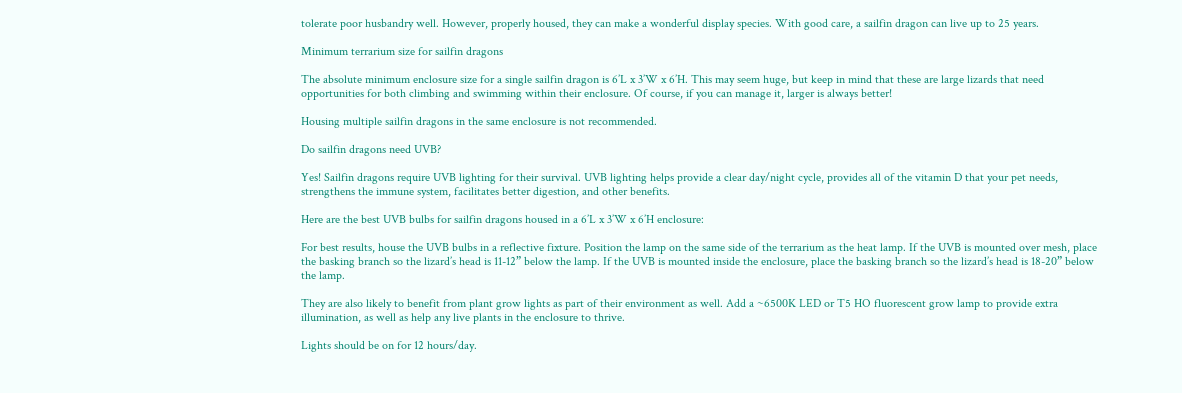tolerate poor husbandry well. However, properly housed, they can make a wonderful display species. With good care, a sailfin dragon can live up to 25 years.

Minimum terrarium size for sailfin dragons

The absolute minimum enclosure size for a single sailfin dragon is 6’L x 3’W x 6’H. This may seem huge, but keep in mind that these are large lizards that need opportunities for both climbing and swimming within their enclosure. Of course, if you can manage it, larger is always better!

Housing multiple sailfin dragons in the same enclosure is not recommended.

Do sailfin dragons need UVB?

Yes! Sailfin dragons require UVB lighting for their survival. UVB lighting helps provide a clear day/night cycle, provides all of the vitamin D that your pet needs, strengthens the immune system, facilitates better digestion, and other benefits.

Here are the best UVB bulbs for sailfin dragons housed in a 6’L x 3’W x 6’H enclosure:

For best results, house the UVB bulbs in a reflective fixture. Position the lamp on the same side of the terrarium as the heat lamp. If the UVB is mounted over mesh, place the basking branch so the lizard’s head is 11-12” below the lamp. If the UVB is mounted inside the enclosure, place the basking branch so the lizard’s head is 18-20” below the lamp.

They are also likely to benefit from plant grow lights as part of their environment as well. Add a ~6500K LED or T5 HO fluorescent grow lamp to provide extra illumination, as well as help any live plants in the enclosure to thrive.

Lights should be on for 12 hours/day.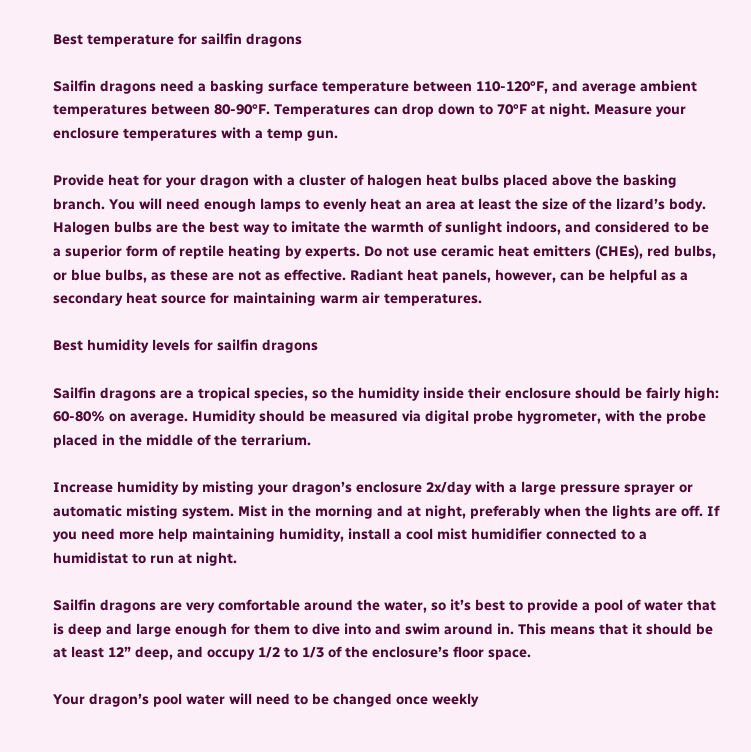Best temperature for sailfin dragons

Sailfin dragons need a basking surface temperature between 110-120°F, and average ambient temperatures between 80-90°F. Temperatures can drop down to 70°F at night. Measure your enclosure temperatures with a temp gun.

Provide heat for your dragon with a cluster of halogen heat bulbs placed above the basking branch. You will need enough lamps to evenly heat an area at least the size of the lizard’s body. Halogen bulbs are the best way to imitate the warmth of sunlight indoors, and considered to be a superior form of reptile heating by experts. Do not use ceramic heat emitters (CHEs), red bulbs, or blue bulbs, as these are not as effective. Radiant heat panels, however, can be helpful as a secondary heat source for maintaining warm air temperatures.

Best humidity levels for sailfin dragons

Sailfin dragons are a tropical species, so the humidity inside their enclosure should be fairly high: 60-80% on average. Humidity should be measured via digital probe hygrometer, with the probe placed in the middle of the terrarium.

Increase humidity by misting your dragon’s enclosure 2x/day with a large pressure sprayer or automatic misting system. Mist in the morning and at night, preferably when the lights are off. If you need more help maintaining humidity, install a cool mist humidifier connected to a humidistat to run at night.

Sailfin dragons are very comfortable around the water, so it’s best to provide a pool of water that is deep and large enough for them to dive into and swim around in. This means that it should be at least 12” deep, and occupy 1/2 to 1/3 of the enclosure’s floor space.

Your dragon’s pool water will need to be changed once weekly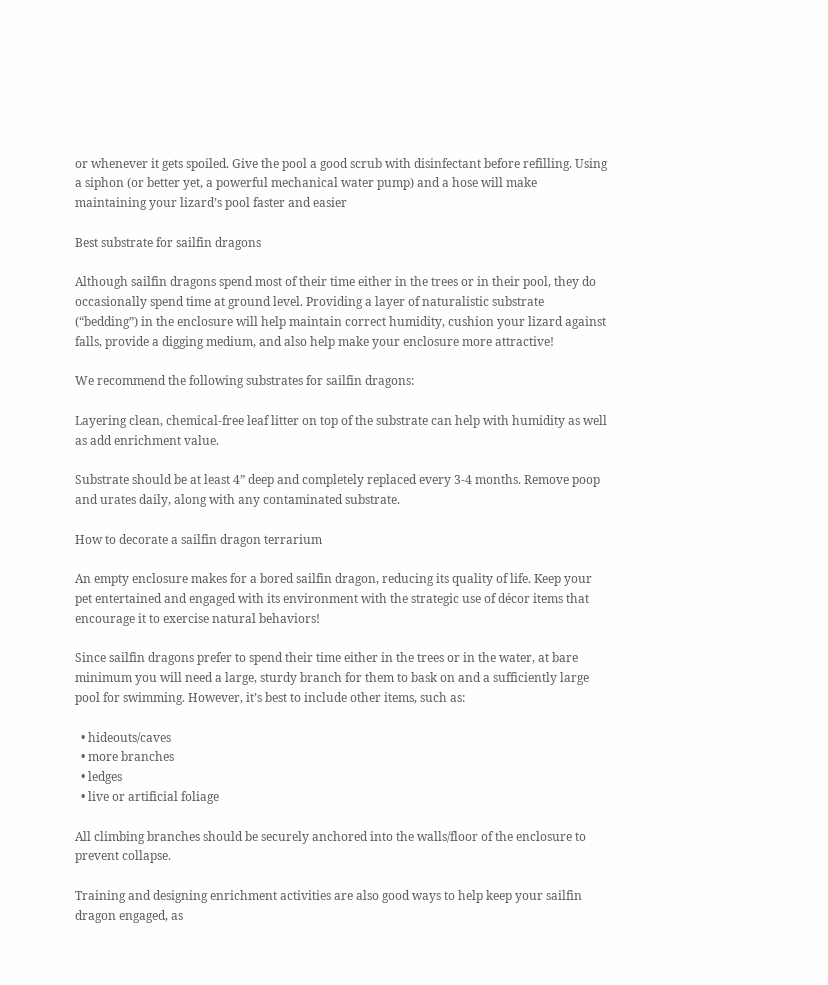or whenever it gets spoiled. Give the pool a good scrub with disinfectant before refilling. Using a siphon (or better yet, a powerful mechanical water pump) and a hose will make maintaining your lizard’s pool faster and easier

Best substrate for sailfin dragons

Although sailfin dragons spend most of their time either in the trees or in their pool, they do occasionally spend time at ground level. Providing a layer of naturalistic substrate (“bedding”) in the enclosure will help maintain correct humidity, cushion your lizard against falls, provide a digging medium, and also help make your enclosure more attractive!

We recommend the following substrates for sailfin dragons:

Layering clean, chemical-free leaf litter on top of the substrate can help with humidity as well as add enrichment value.

Substrate should be at least 4” deep and completely replaced every 3-4 months. Remove poop and urates daily, along with any contaminated substrate.

How to decorate a sailfin dragon terrarium

An empty enclosure makes for a bored sailfin dragon, reducing its quality of life. Keep your pet entertained and engaged with its environment with the strategic use of décor items that encourage it to exercise natural behaviors!

Since sailfin dragons prefer to spend their time either in the trees or in the water, at bare minimum you will need a large, sturdy branch for them to bask on and a sufficiently large pool for swimming. However, it’s best to include other items, such as:

  • hideouts/caves
  • more branches
  • ledges
  • live or artificial foliage

All climbing branches should be securely anchored into the walls/floor of the enclosure to prevent collapse.

Training and designing enrichment activities are also good ways to help keep your sailfin dragon engaged, as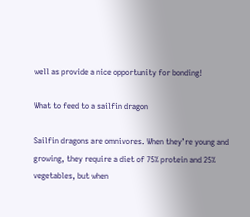well as provide a nice opportunity for bonding!

What to feed to a sailfin dragon

Sailfin dragons are omnivores. When they’re young and growing, they require a diet of 75% protein and 25% vegetables, but when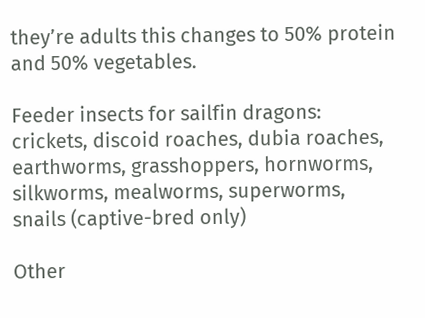they’re adults this changes to 50% protein and 50% vegetables.

Feeder insects for sailfin dragons: crickets, discoid roaches, dubia roaches, earthworms, grasshoppers, hornworms, silkworms, mealworms, superworms, snails (captive-bred only)

Other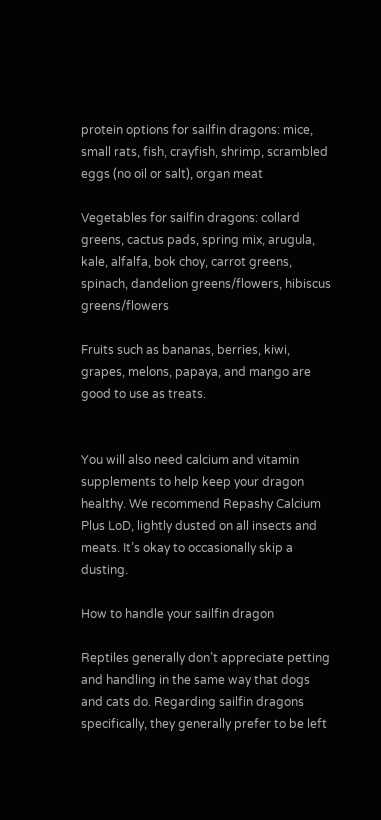protein options for sailfin dragons: mice, small rats, fish, crayfish, shrimp, scrambled eggs (no oil or salt), organ meat

Vegetables for sailfin dragons: collard greens, cactus pads, spring mix, arugula, kale, alfalfa, bok choy, carrot greens, spinach, dandelion greens/flowers, hibiscus greens/flowers

Fruits such as bananas, berries, kiwi, grapes, melons, papaya, and mango are good to use as treats.


You will also need calcium and vitamin supplements to help keep your dragon healthy. We recommend Repashy Calcium Plus LoD, lightly dusted on all insects and meats. It’s okay to occasionally skip a dusting.

How to handle your sailfin dragon

Reptiles generally don’t appreciate petting and handling in the same way that dogs and cats do. Regarding sailfin dragons specifically, they generally prefer to be left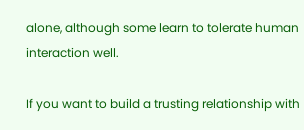alone, although some learn to tolerate human interaction well.

If you want to build a trusting relationship with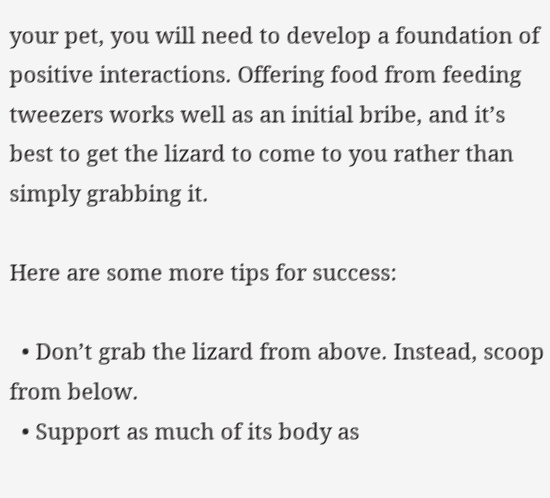your pet, you will need to develop a foundation of positive interactions. Offering food from feeding tweezers works well as an initial bribe, and it’s best to get the lizard to come to you rather than simply grabbing it.

Here are some more tips for success:

  • Don’t grab the lizard from above. Instead, scoop from below.
  • Support as much of its body as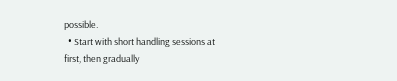possible.
  • Start with short handling sessions at first, then gradually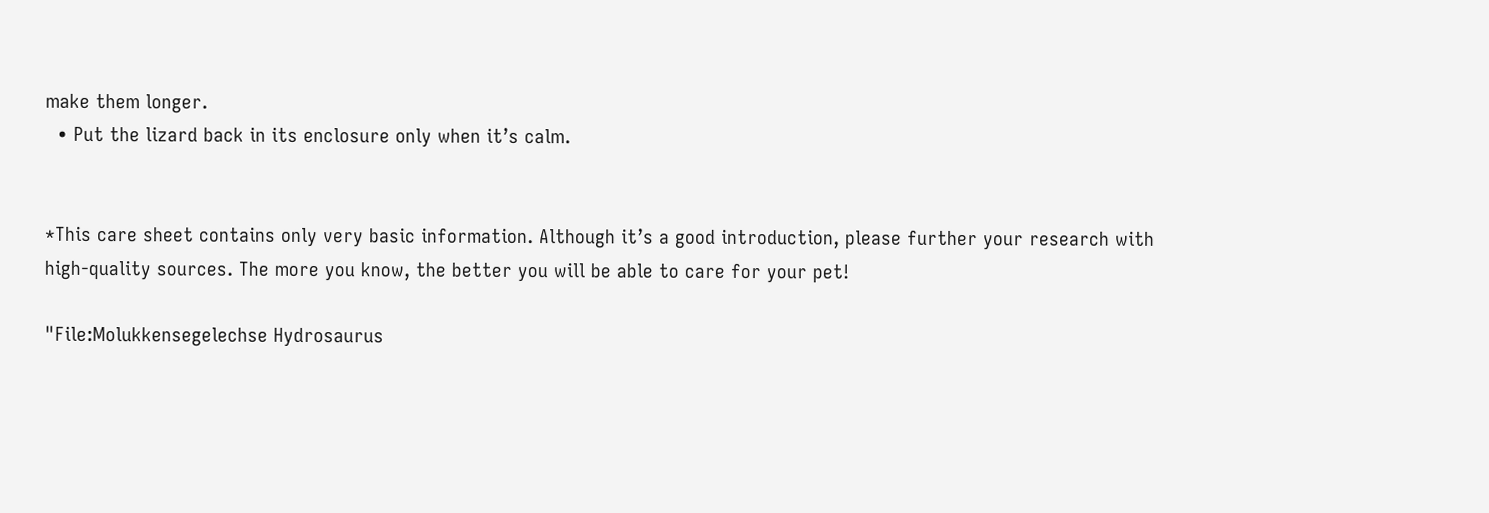make them longer.
  • Put the lizard back in its enclosure only when it’s calm.


*This care sheet contains only very basic information. Although it’s a good introduction, please further your research with high-quality sources. The more you know, the better you will be able to care for your pet!

"File:Molukkensegelechse Hydrosaurus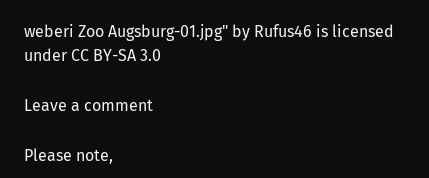weberi Zoo Augsburg-01.jpg" by Rufus46 is licensed under CC BY-SA 3.0

Leave a comment

Please note,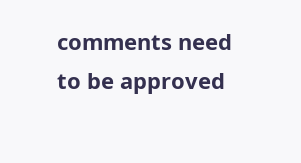comments need to be approved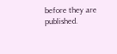before they are published.